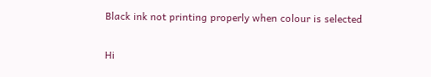Black ink not printing properly when colour is selected

Hi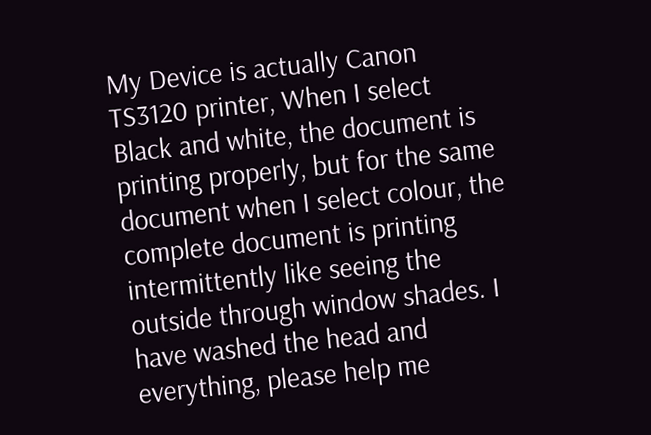My Device is actually Canon TS3120 printer, When I select Black and white, the document is printing properly, but for the same document when I select colour, the complete document is printing intermittently like seeing the outside through window shades. I have washed the head and everything, please help me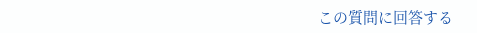この質問に回答する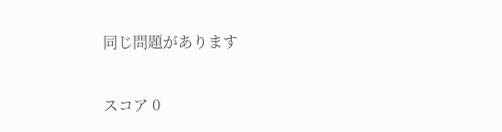同じ問題があります


スコア 0